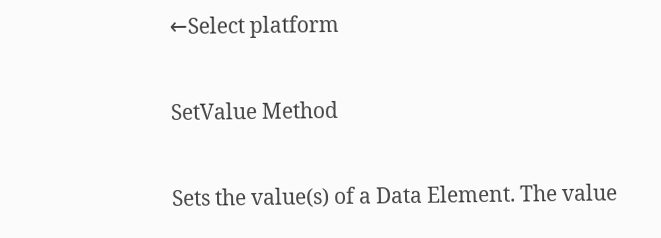←Select platform

SetValue Method

Sets the value(s) of a Data Element. The value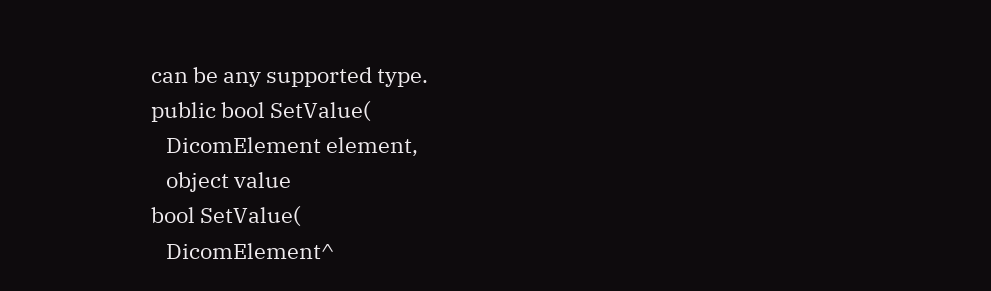can be any supported type.
public bool SetValue(
   DicomElement element,
   object value
bool SetValue(
   DicomElement^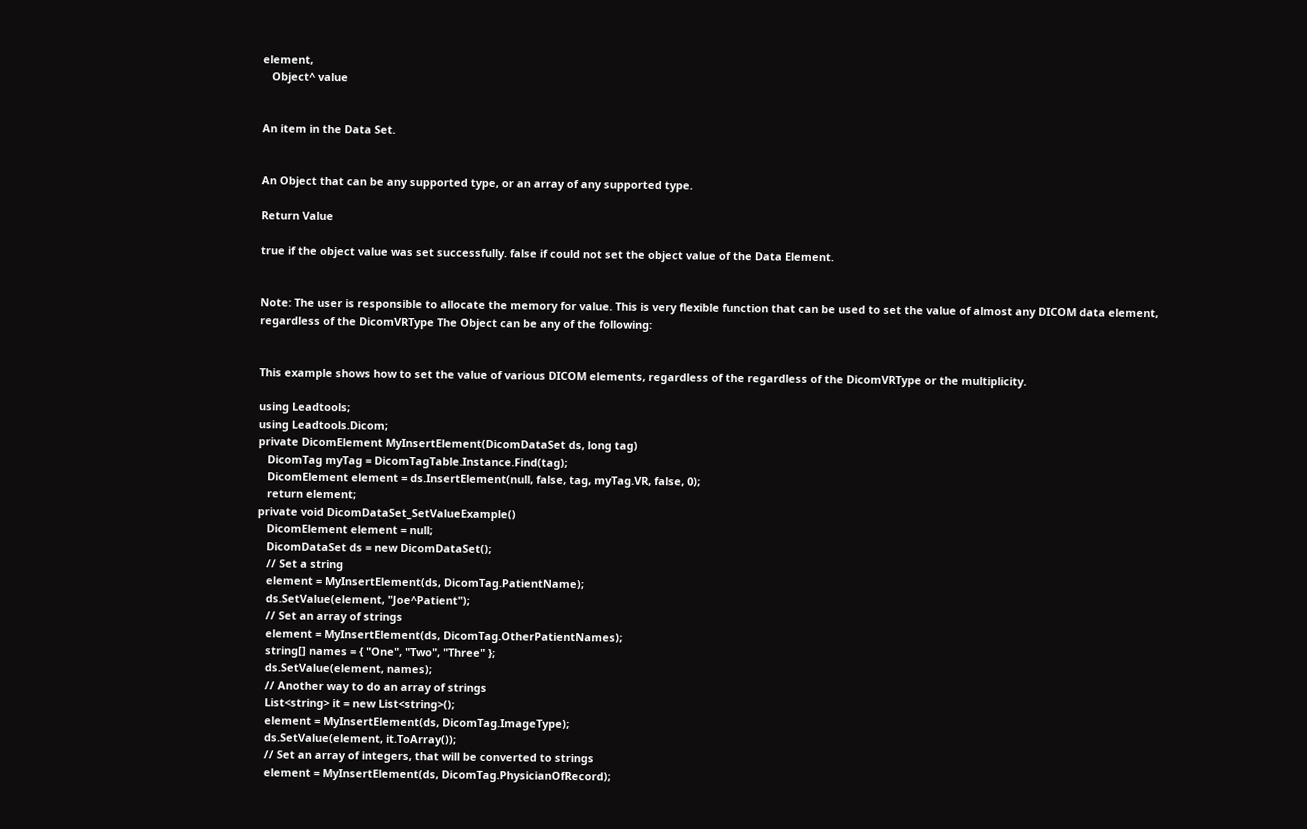element,
   Object^ value


An item in the Data Set.


An Object that can be any supported type, or an array of any supported type.

Return Value

true if the object value was set successfully. false if could not set the object value of the Data Element.


Note: The user is responsible to allocate the memory for value. This is very flexible function that can be used to set the value of almost any DICOM data element, regardless of the DicomVRType The Object can be any of the following:


This example shows how to set the value of various DICOM elements, regardless of the regardless of the DicomVRType or the multiplicity.

using Leadtools;
using Leadtools.Dicom;
private DicomElement MyInsertElement(DicomDataSet ds, long tag)
   DicomTag myTag = DicomTagTable.Instance.Find(tag);
   DicomElement element = ds.InsertElement(null, false, tag, myTag.VR, false, 0);
   return element;
private void DicomDataSet_SetValueExample()
   DicomElement element = null;
   DicomDataSet ds = new DicomDataSet();
   // Set a string
   element = MyInsertElement(ds, DicomTag.PatientName);
   ds.SetValue(element, "Joe^Patient");
   // Set an array of strings
   element = MyInsertElement(ds, DicomTag.OtherPatientNames);
   string[] names = { "One", "Two", "Three" };
   ds.SetValue(element, names);
   // Another way to do an array of strings
   List<string> it = new List<string>();
   element = MyInsertElement(ds, DicomTag.ImageType);
   ds.SetValue(element, it.ToArray());
   // Set an array of integers, that will be converted to strings
   element = MyInsertElement(ds, DicomTag.PhysicianOfRecord);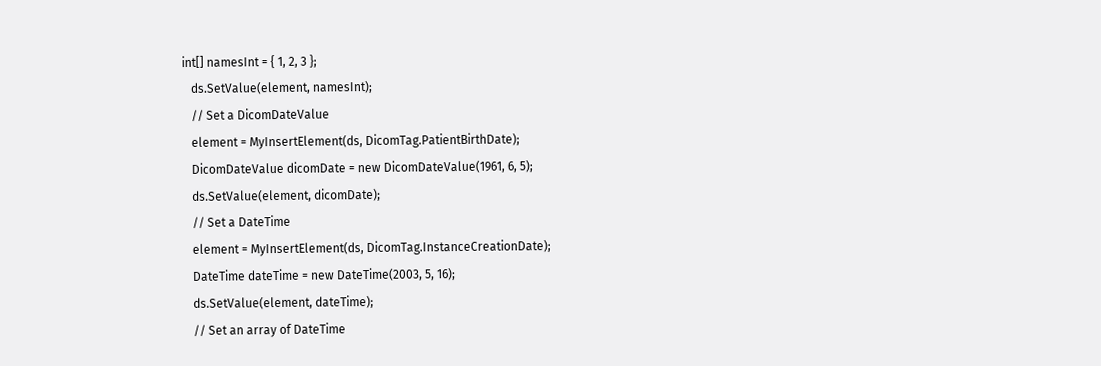int[] namesInt = { 1, 2, 3 };
   ds.SetValue(element, namesInt);
   // Set a DicomDateValue
   element = MyInsertElement(ds, DicomTag.PatientBirthDate);
   DicomDateValue dicomDate = new DicomDateValue(1961, 6, 5);
   ds.SetValue(element, dicomDate);
   // Set a DateTime
   element = MyInsertElement(ds, DicomTag.InstanceCreationDate);
   DateTime dateTime = new DateTime(2003, 5, 16);
   ds.SetValue(element, dateTime);
   // Set an array of DateTime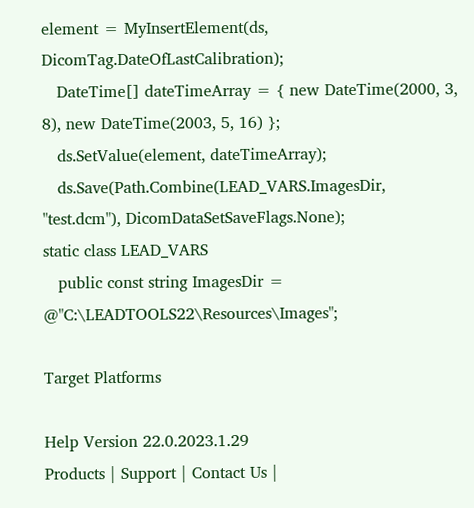element = MyInsertElement(ds, DicomTag.DateOfLastCalibration);
   DateTime[] dateTimeArray = { new DateTime(2000, 3, 8), new DateTime(2003, 5, 16) };
   ds.SetValue(element, dateTimeArray);
   ds.Save(Path.Combine(LEAD_VARS.ImagesDir, "test.dcm"), DicomDataSetSaveFlags.None);
static class LEAD_VARS
   public const string ImagesDir = @"C:\LEADTOOLS22\Resources\Images";

Target Platforms

Help Version 22.0.2023.1.29
Products | Support | Contact Us |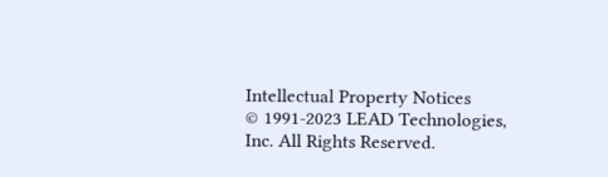Intellectual Property Notices
© 1991-2023 LEAD Technologies, Inc. All Rights Reserved.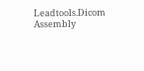Leadtools.Dicom Assembly